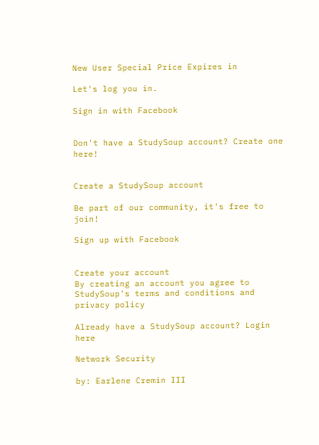New User Special Price Expires in

Let's log you in.

Sign in with Facebook


Don't have a StudySoup account? Create one here!


Create a StudySoup account

Be part of our community, it's free to join!

Sign up with Facebook


Create your account
By creating an account you agree to StudySoup's terms and conditions and privacy policy

Already have a StudySoup account? Login here

Network Security

by: Earlene Cremin III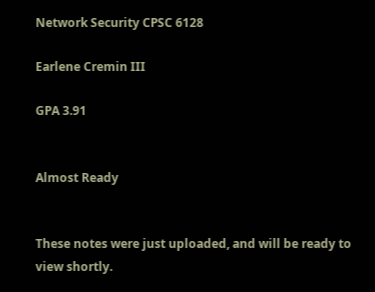Network Security CPSC 6128

Earlene Cremin III

GPA 3.91


Almost Ready


These notes were just uploaded, and will be ready to view shortly.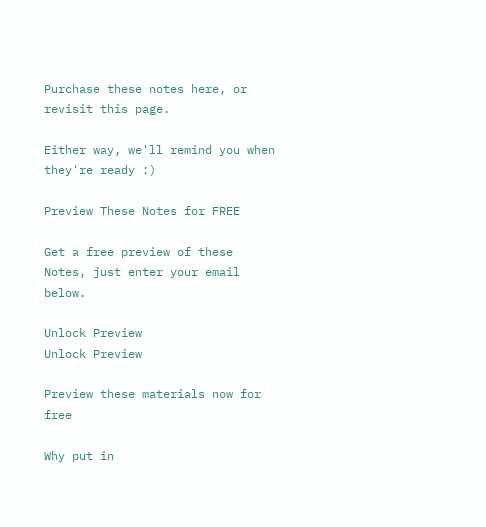Purchase these notes here, or revisit this page.

Either way, we'll remind you when they're ready :)

Preview These Notes for FREE

Get a free preview of these Notes, just enter your email below.

Unlock Preview
Unlock Preview

Preview these materials now for free

Why put in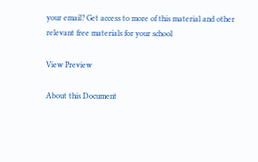your email? Get access to more of this material and other relevant free materials for your school

View Preview

About this Document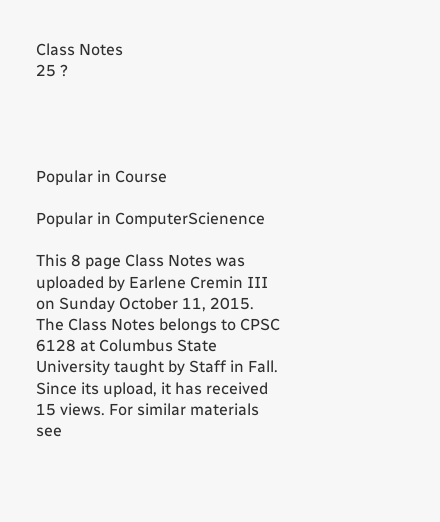Class Notes
25 ?




Popular in Course

Popular in ComputerScienence

This 8 page Class Notes was uploaded by Earlene Cremin III on Sunday October 11, 2015. The Class Notes belongs to CPSC 6128 at Columbus State University taught by Staff in Fall. Since its upload, it has received 15 views. For similar materials see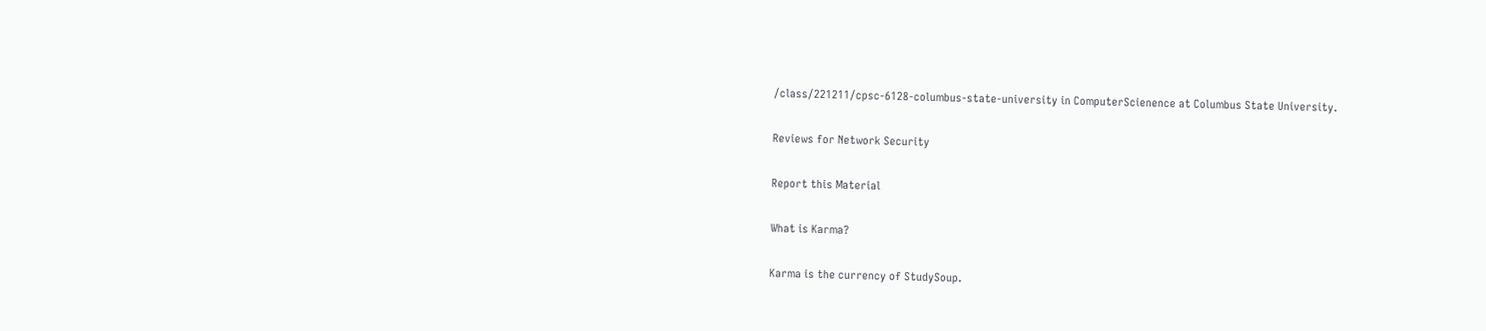/class/221211/cpsc-6128-columbus-state-university in ComputerScienence at Columbus State University.


Reviews for Network Security


Report this Material


What is Karma?


Karma is the currency of StudySoup.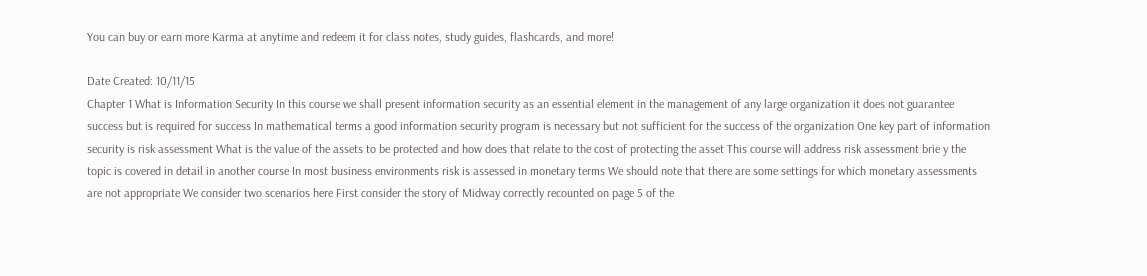You can buy or earn more Karma at anytime and redeem it for class notes, study guides, flashcards, and more!

Date Created: 10/11/15
Chapter 1 What is Information Security In this course we shall present information security as an essential element in the management of any large organization it does not guarantee success but is required for success In mathematical terms a good information security program is necessary but not sufficient for the success of the organization One key part of information security is risk assessment What is the value of the assets to be protected and how does that relate to the cost of protecting the asset This course will address risk assessment brie y the topic is covered in detail in another course In most business environments risk is assessed in monetary terms We should note that there are some settings for which monetary assessments are not appropriate We consider two scenarios here First consider the story of Midway correctly recounted on page 5 of the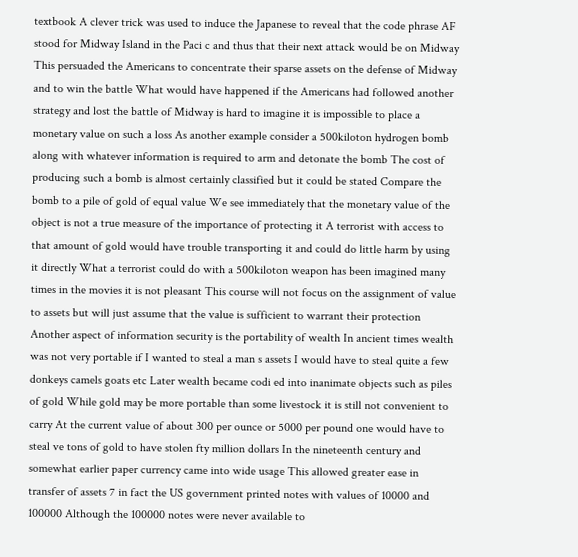textbook A clever trick was used to induce the Japanese to reveal that the code phrase AF stood for Midway Island in the Paci c and thus that their next attack would be on Midway This persuaded the Americans to concentrate their sparse assets on the defense of Midway and to win the battle What would have happened if the Americans had followed another strategy and lost the battle of Midway is hard to imagine it is impossible to place a monetary value on such a loss As another example consider a 500kiloton hydrogen bomb along with whatever information is required to arm and detonate the bomb The cost of producing such a bomb is almost certainly classified but it could be stated Compare the bomb to a pile of gold of equal value We see immediately that the monetary value of the object is not a true measure of the importance of protecting it A terrorist with access to that amount of gold would have trouble transporting it and could do little harm by using it directly What a terrorist could do with a 500kiloton weapon has been imagined many times in the movies it is not pleasant This course will not focus on the assignment of value to assets but will just assume that the value is sufficient to warrant their protection Another aspect of information security is the portability of wealth In ancient times wealth was not very portable if I wanted to steal a man s assets I would have to steal quite a few donkeys camels goats etc Later wealth became codi ed into inanimate objects such as piles of gold While gold may be more portable than some livestock it is still not convenient to carry At the current value of about 300 per ounce or 5000 per pound one would have to steal ve tons of gold to have stolen fty million dollars In the nineteenth century and somewhat earlier paper currency came into wide usage This allowed greater ease in transfer of assets 7 in fact the US government printed notes with values of 10000 and 100000 Although the 100000 notes were never available to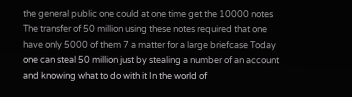the general public one could at one time get the 10000 notes The transfer of 50 million using these notes required that one have only 5000 of them 7 a matter for a large briefcase Today one can steal 50 million just by stealing a number of an account and knowing what to do with it In the world of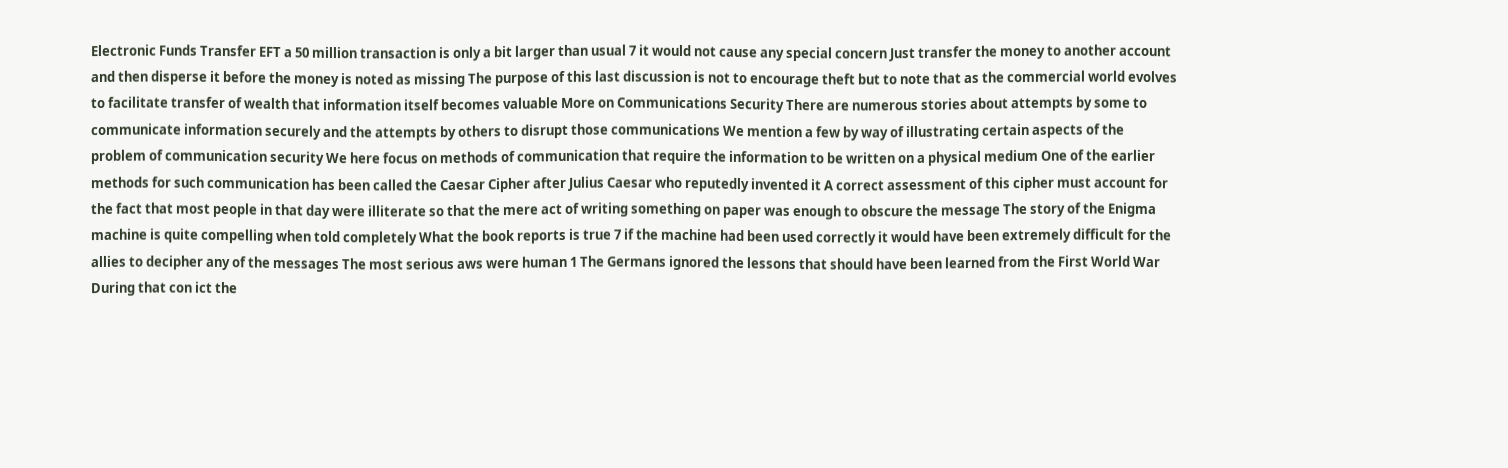Electronic Funds Transfer EFT a 50 million transaction is only a bit larger than usual 7 it would not cause any special concern Just transfer the money to another account and then disperse it before the money is noted as missing The purpose of this last discussion is not to encourage theft but to note that as the commercial world evolves to facilitate transfer of wealth that information itself becomes valuable More on Communications Security There are numerous stories about attempts by some to communicate information securely and the attempts by others to disrupt those communications We mention a few by way of illustrating certain aspects of the problem of communication security We here focus on methods of communication that require the information to be written on a physical medium One of the earlier methods for such communication has been called the Caesar Cipher after Julius Caesar who reputedly invented it A correct assessment of this cipher must account for the fact that most people in that day were illiterate so that the mere act of writing something on paper was enough to obscure the message The story of the Enigma machine is quite compelling when told completely What the book reports is true 7 if the machine had been used correctly it would have been extremely difficult for the allies to decipher any of the messages The most serious aws were human 1 The Germans ignored the lessons that should have been learned from the First World War During that con ict the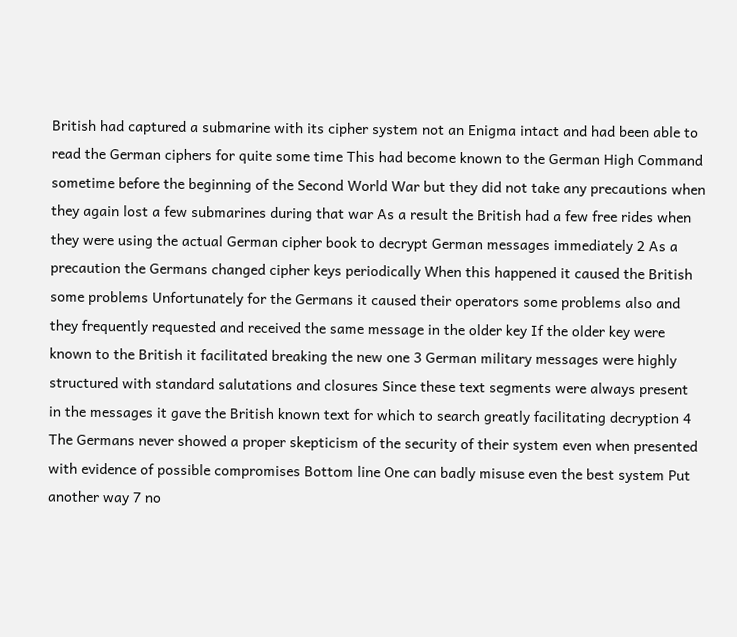British had captured a submarine with its cipher system not an Enigma intact and had been able to read the German ciphers for quite some time This had become known to the German High Command sometime before the beginning of the Second World War but they did not take any precautions when they again lost a few submarines during that war As a result the British had a few free rides when they were using the actual German cipher book to decrypt German messages immediately 2 As a precaution the Germans changed cipher keys periodically When this happened it caused the British some problems Unfortunately for the Germans it caused their operators some problems also and they frequently requested and received the same message in the older key If the older key were known to the British it facilitated breaking the new one 3 German military messages were highly structured with standard salutations and closures Since these text segments were always present in the messages it gave the British known text for which to search greatly facilitating decryption 4 The Germans never showed a proper skepticism of the security of their system even when presented with evidence of possible compromises Bottom line One can badly misuse even the best system Put another way 7 no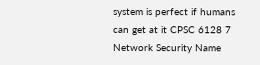system is perfect if humans can get at it CPSC 6128 7 Network Security Name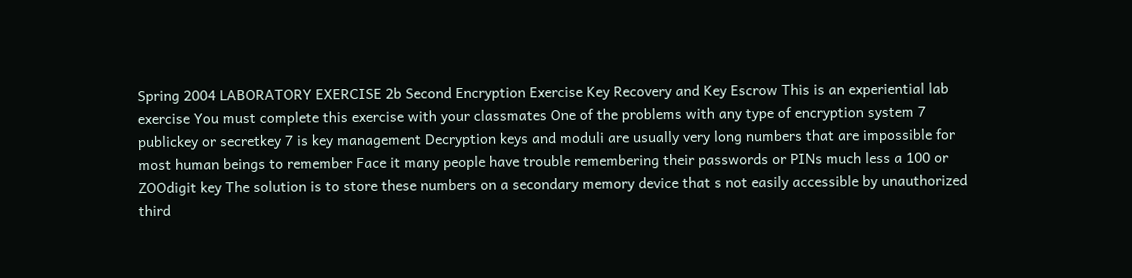Spring 2004 LABORATORY EXERCISE 2b Second Encryption Exercise Key Recovery and Key Escrow This is an experiential lab exercise You must complete this exercise with your classmates One of the problems with any type of encryption system 7 publickey or secretkey 7 is key management Decryption keys and moduli are usually very long numbers that are impossible for most human beings to remember Face it many people have trouble remembering their passwords or PINs much less a 100 or ZOOdigit key The solution is to store these numbers on a secondary memory device that s not easily accessible by unauthorized third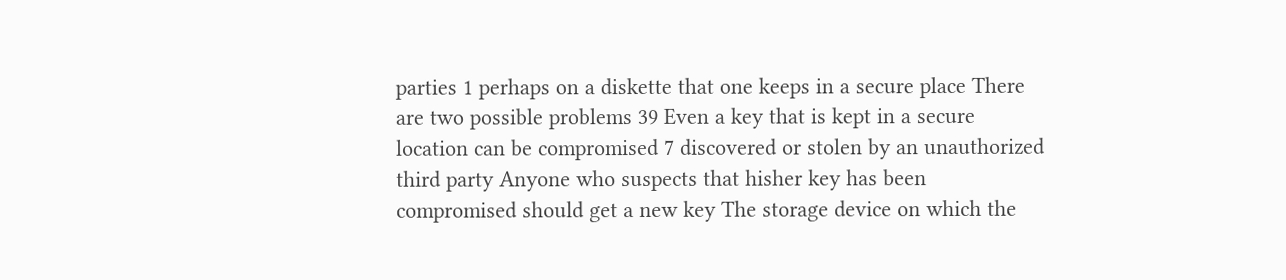parties 1 perhaps on a diskette that one keeps in a secure place There are two possible problems 39 Even a key that is kept in a secure location can be compromised 7 discovered or stolen by an unauthorized third party Anyone who suspects that hisher key has been compromised should get a new key The storage device on which the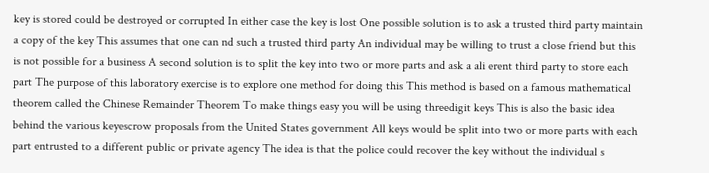key is stored could be destroyed or corrupted In either case the key is lost One possible solution is to ask a trusted third party maintain a copy of the key This assumes that one can nd such a trusted third party An individual may be willing to trust a close friend but this is not possible for a business A second solution is to split the key into two or more parts and ask a ali erent third party to store each part The purpose of this laboratory exercise is to explore one method for doing this This method is based on a famous mathematical theorem called the Chinese Remainder Theorem To make things easy you will be using threedigit keys This is also the basic idea behind the various keyescrow proposals from the United States government All keys would be split into two or more parts with each part entrusted to a different public or private agency The idea is that the police could recover the key without the individual s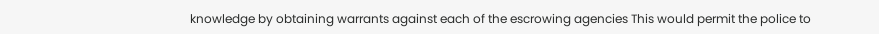knowledge by obtaining warrants against each of the escrowing agencies This would permit the police to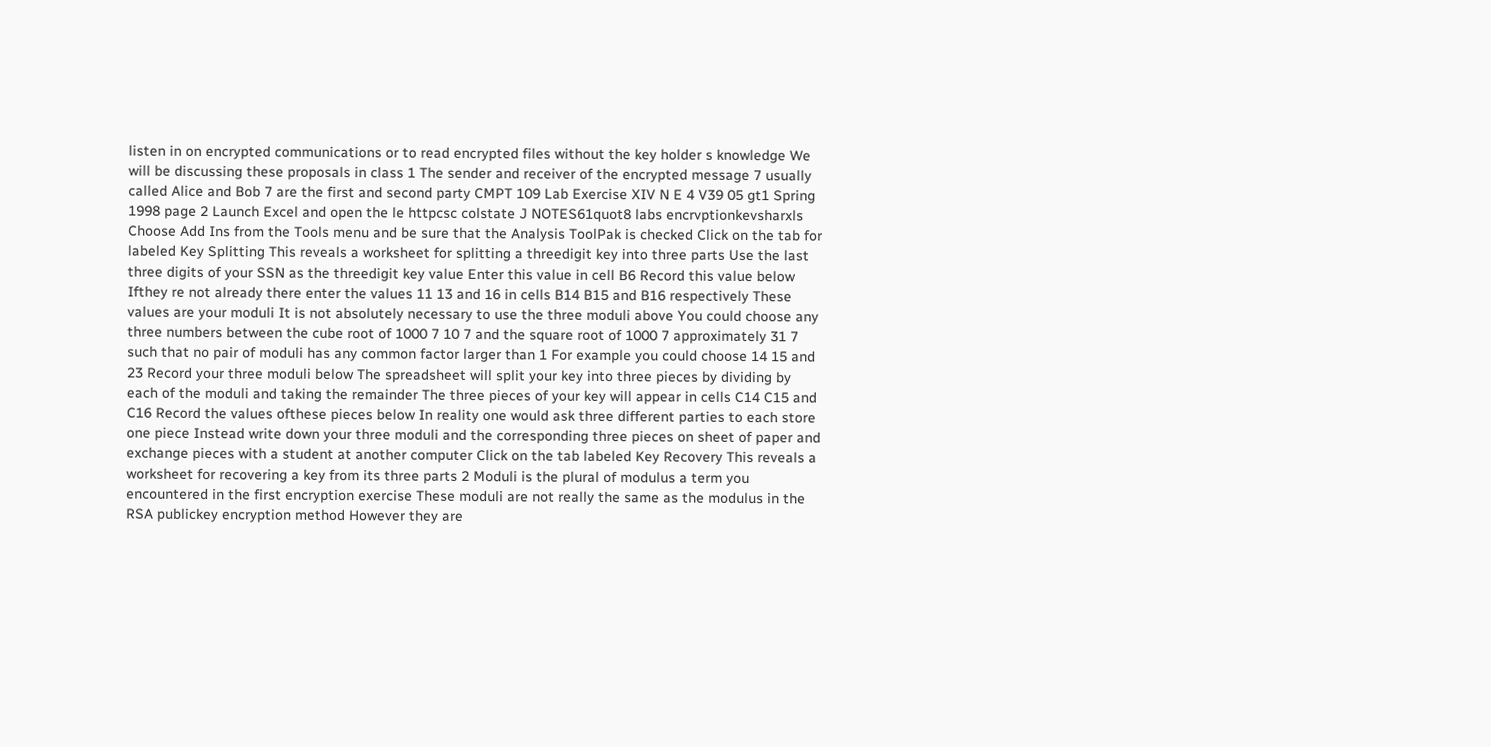listen in on encrypted communications or to read encrypted files without the key holder s knowledge We will be discussing these proposals in class 1 The sender and receiver of the encrypted message 7 usually called Alice and Bob 7 are the first and second party CMPT 109 Lab Exercise XIV N E 4 V39 05 gt1 Spring 1998 page 2 Launch Excel and open the le httpcsc colstate J NOTES61quot8 labs encrvptionkevsharxls Choose Add Ins from the Tools menu and be sure that the Analysis ToolPak is checked Click on the tab for labeled Key Splitting This reveals a worksheet for splitting a threedigit key into three parts Use the last three digits of your SSN as the threedigit key value Enter this value in cell B6 Record this value below Ifthey re not already there enter the values 11 13 and 16 in cells B14 B15 and B16 respectively These values are your moduli It is not absolutely necessary to use the three moduli above You could choose any three numbers between the cube root of 1000 7 10 7 and the square root of 1000 7 approximately 31 7 such that no pair of moduli has any common factor larger than 1 For example you could choose 14 15 and 23 Record your three moduli below The spreadsheet will split your key into three pieces by dividing by each of the moduli and taking the remainder The three pieces of your key will appear in cells C14 C15 and C16 Record the values ofthese pieces below In reality one would ask three different parties to each store one piece Instead write down your three moduli and the corresponding three pieces on sheet of paper and exchange pieces with a student at another computer Click on the tab labeled Key Recovery This reveals a worksheet for recovering a key from its three parts 2 Moduli is the plural of modulus a term you encountered in the first encryption exercise These moduli are not really the same as the modulus in the RSA publickey encryption method However they are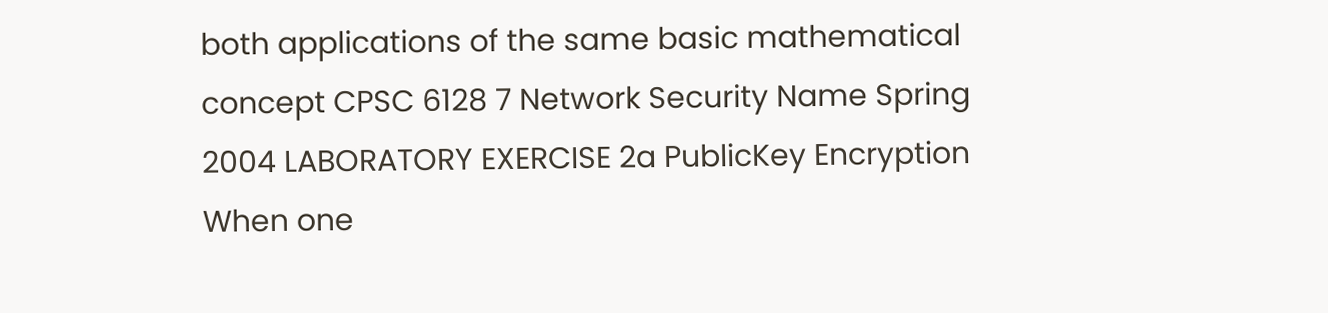both applications of the same basic mathematical concept CPSC 6128 7 Network Security Name Spring 2004 LABORATORY EXERCISE 2a PublicKey Encryption When one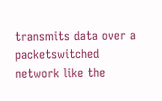transmits data over a packetswitched network like the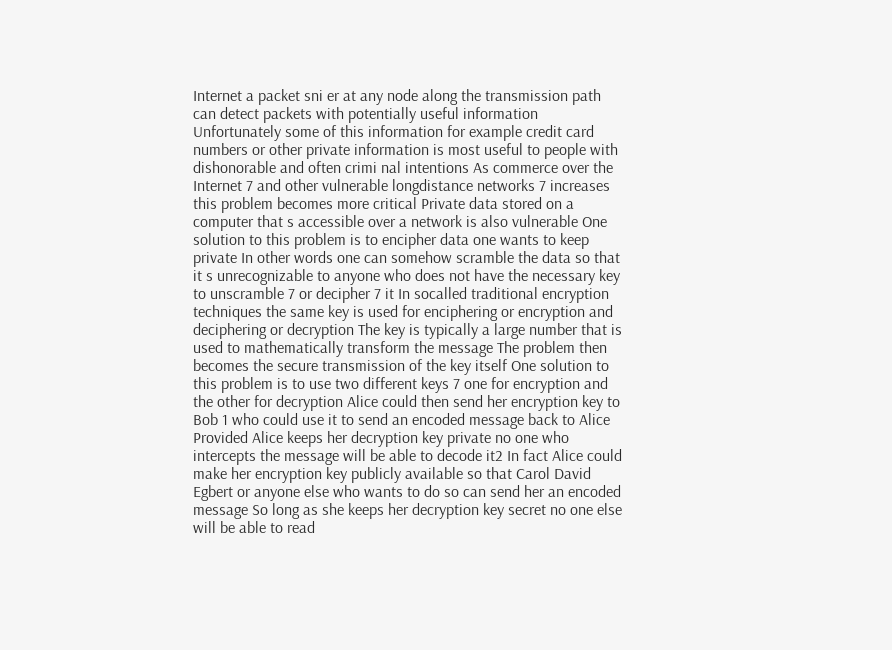Internet a packet sni er at any node along the transmission path can detect packets with potentially useful information Unfortunately some of this information for example credit card numbers or other private information is most useful to people with dishonorable and often crimi nal intentions As commerce over the Internet 7 and other vulnerable longdistance networks 7 increases this problem becomes more critical Private data stored on a computer that s accessible over a network is also vulnerable One solution to this problem is to encipher data one wants to keep private In other words one can somehow scramble the data so that it s unrecognizable to anyone who does not have the necessary key to unscramble 7 or decipher 7 it In socalled traditional encryption techniques the same key is used for enciphering or encryption and deciphering or decryption The key is typically a large number that is used to mathematically transform the message The problem then becomes the secure transmission of the key itself One solution to this problem is to use two different keys 7 one for encryption and the other for decryption Alice could then send her encryption key to Bob 1 who could use it to send an encoded message back to Alice Provided Alice keeps her decryption key private no one who intercepts the message will be able to decode it2 In fact Alice could make her encryption key publicly available so that Carol David Egbert or anyone else who wants to do so can send her an encoded message So long as she keeps her decryption key secret no one else will be able to read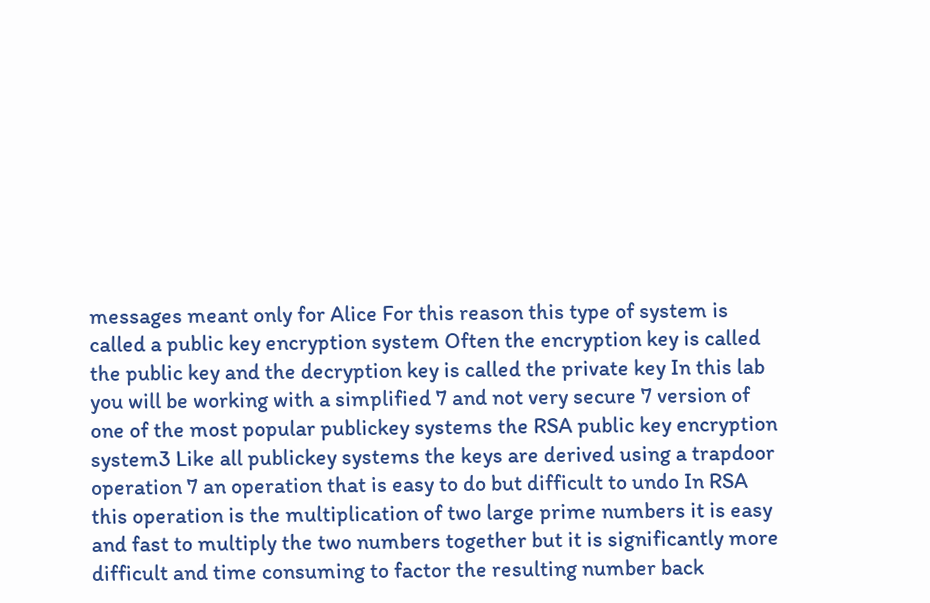messages meant only for Alice For this reason this type of system is called a public key encryption system Often the encryption key is called the public key and the decryption key is called the private key In this lab you will be working with a simplified 7 and not very secure 7 version of one of the most popular publickey systems the RSA public key encryption system3 Like all publickey systems the keys are derived using a trapdoor operation 7 an operation that is easy to do but difficult to undo In RSA this operation is the multiplication of two large prime numbers it is easy and fast to multiply the two numbers together but it is significantly more difficult and time consuming to factor the resulting number back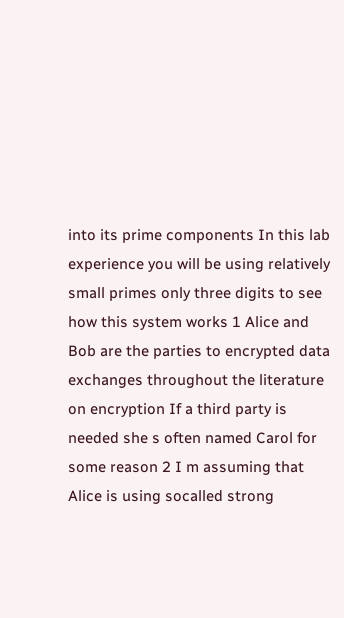into its prime components In this lab experience you will be using relatively small primes only three digits to see how this system works 1 Alice and Bob are the parties to encrypted data exchanges throughout the literature on encryption If a third party is needed she s often named Carol for some reason 2 I m assuming that Alice is using socalled strong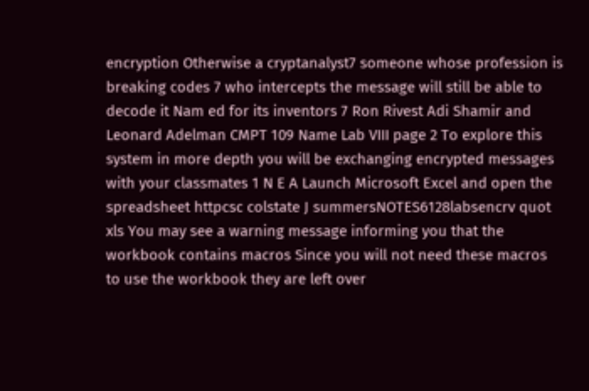encryption Otherwise a cryptanalyst7 someone whose profession is breaking codes 7 who intercepts the message will still be able to decode it Nam ed for its inventors 7 Ron Rivest Adi Shamir and Leonard Adelman CMPT 109 Name Lab VIII page 2 To explore this system in more depth you will be exchanging encrypted messages with your classmates 1 N E A Launch Microsoft Excel and open the spreadsheet httpcsc colstate J summersNOTES6128labsencrv quot xls You may see a warning message informing you that the workbook contains macros Since you will not need these macros to use the workbook they are left over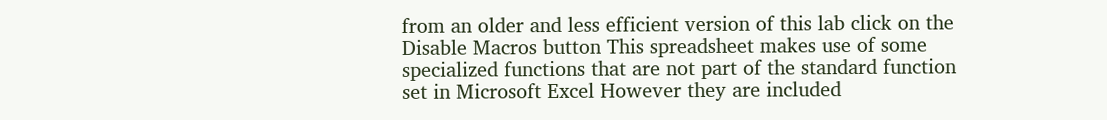from an older and less efficient version of this lab click on the Disable Macros button This spreadsheet makes use of some specialized functions that are not part of the standard function set in Microsoft Excel However they are included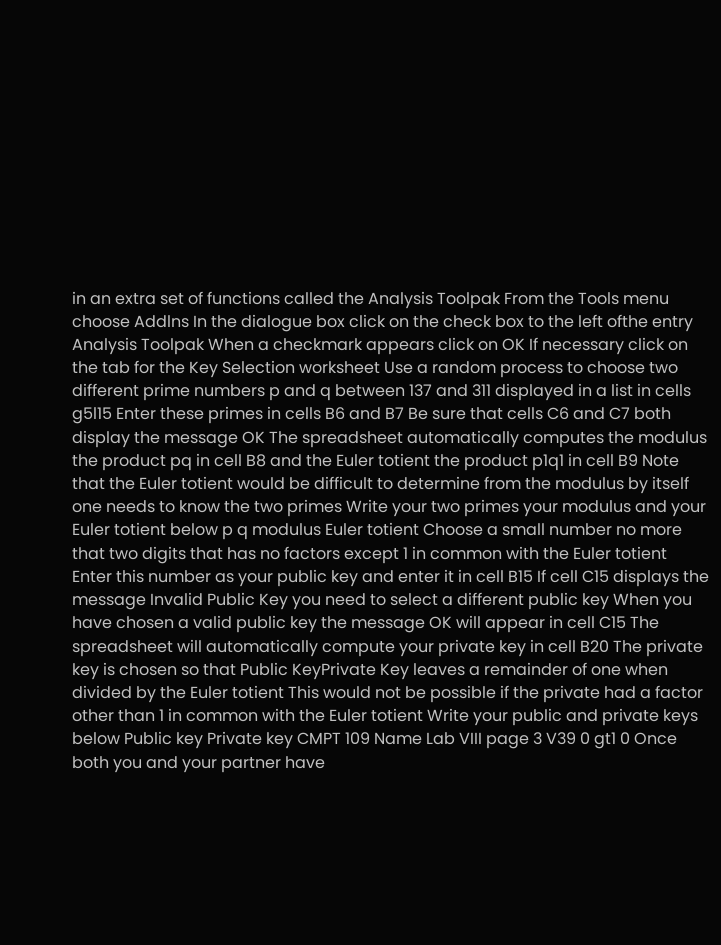in an extra set of functions called the Analysis Toolpak From the Tools menu choose Addlns In the dialogue box click on the check box to the left ofthe entry Analysis Toolpak When a checkmark appears click on OK If necessary click on the tab for the Key Selection worksheet Use a random process to choose two different prime numbers p and q between 137 and 311 displayed in a list in cells g5l15 Enter these primes in cells B6 and B7 Be sure that cells C6 and C7 both display the message OK The spreadsheet automatically computes the modulus the product pq in cell B8 and the Euler totient the product p1q1 in cell B9 Note that the Euler totient would be difficult to determine from the modulus by itself one needs to know the two primes Write your two primes your modulus and your Euler totient below p q modulus Euler totient Choose a small number no more that two digits that has no factors except 1 in common with the Euler totient Enter this number as your public key and enter it in cell B15 If cell C15 displays the message Invalid Public Key you need to select a different public key When you have chosen a valid public key the message OK will appear in cell C15 The spreadsheet will automatically compute your private key in cell B20 The private key is chosen so that Public KeyPrivate Key leaves a remainder of one when divided by the Euler totient This would not be possible if the private had a factor other than 1 in common with the Euler totient Write your public and private keys below Public key Private key CMPT 109 Name Lab VIII page 3 V39 0 gt1 0 Once both you and your partner have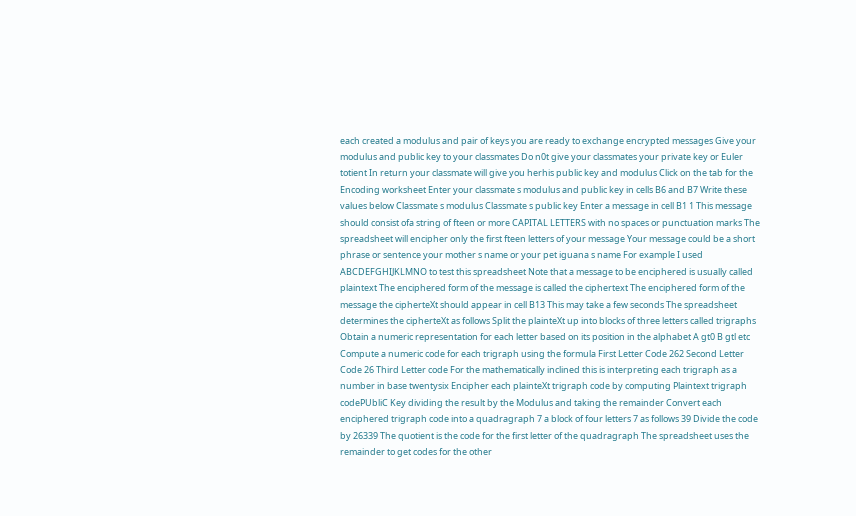each created a modulus and pair of keys you are ready to exchange encrypted messages Give your modulus and public key to your classmates Do n0t give your classmates your private key or Euler totient In return your classmate will give you herhis public key and modulus Click on the tab for the Encoding worksheet Enter your classmate s modulus and public key in cells B6 and B7 Write these values below Classmate s modulus Classmate s public key Enter a message in cell B1 1 This message should consist ofa string of fteen or more CAPITAL LETTERS with no spaces or punctuation marks The spreadsheet will encipher only the first fteen letters of your message Your message could be a short phrase or sentence your mother s name or your pet iguana s name For example I used ABCDEFGHIJKLMNO to test this spreadsheet Note that a message to be enciphered is usually called plaintext The enciphered form of the message is called the ciphertext The enciphered form of the message the cipherteXt should appear in cell B13 This may take a few seconds The spreadsheet determines the cipherteXt as follows Split the plainteXt up into blocks of three letters called trigraphs Obtain a numeric representation for each letter based on its position in the alphabet A gt0 B gtl etc Compute a numeric code for each trigraph using the formula First Letter Code 262 Second Letter Code 26 Third Letter code For the mathematically inclined this is interpreting each trigraph as a number in base twentysix Encipher each plainteXt trigraph code by computing Plaintext trigraph codePUbliC Key dividing the result by the Modulus and taking the remainder Convert each enciphered trigraph code into a quadragraph 7 a block of four letters 7 as follows 39 Divide the code by 26339 The quotient is the code for the first letter of the quadragraph The spreadsheet uses the remainder to get codes for the other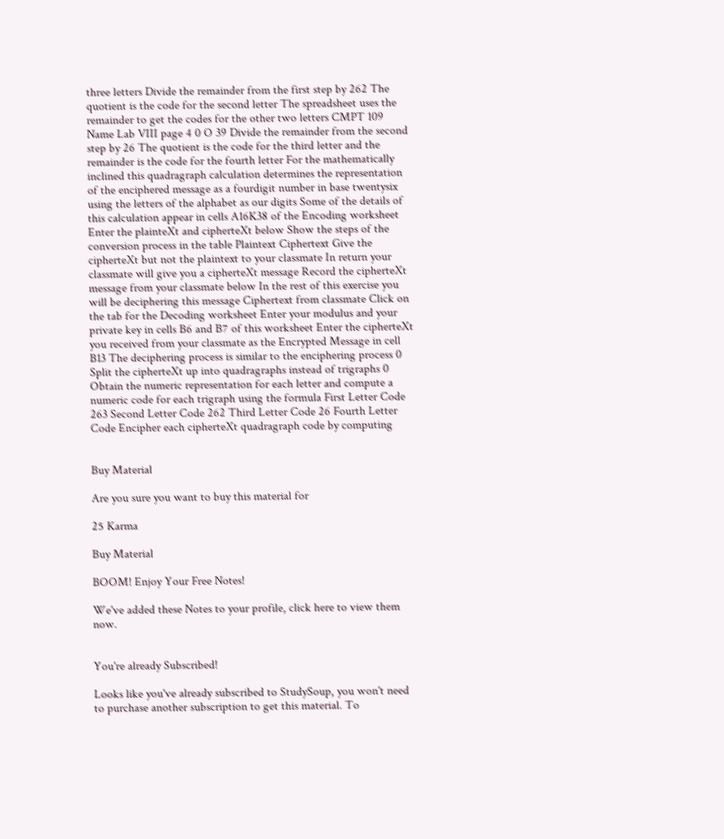three letters Divide the remainder from the first step by 262 The quotient is the code for the second letter The spreadsheet uses the remainder to get the codes for the other two letters CMPT 109 Name Lab VIII page 4 0 O 39 Divide the remainder from the second step by 26 The quotient is the code for the third letter and the remainder is the code for the fourth letter For the mathematically inclined this quadragraph calculation determines the representation of the enciphered message as a fourdigit number in base twentysix using the letters of the alphabet as our digits Some of the details of this calculation appear in cells A16K38 of the Encoding worksheet Enter the plainteXt and cipherteXt below Show the steps of the conversion process in the table Plaintext Ciphertext Give the cipherteXt but not the plaintext to your classmate In return your classmate will give you a cipherteXt message Record the cipherteXt message from your classmate below In the rest of this exercise you will be deciphering this message Ciphertext from classmate Click on the tab for the Decoding worksheet Enter your modulus and your private key in cells B6 and B7 of this worksheet Enter the cipherteXt you received from your classmate as the Encrypted Message in cell B13 The deciphering process is similar to the enciphering process 0 Split the cipherteXt up into quadragraphs instead of trigraphs 0 Obtain the numeric representation for each letter and compute a numeric code for each trigraph using the formula First Letter Code 263 Second Letter Code 262 Third Letter Code 26 Fourth Letter Code Encipher each cipherteXt quadragraph code by computing


Buy Material

Are you sure you want to buy this material for

25 Karma

Buy Material

BOOM! Enjoy Your Free Notes!

We've added these Notes to your profile, click here to view them now.


You're already Subscribed!

Looks like you've already subscribed to StudySoup, you won't need to purchase another subscription to get this material. To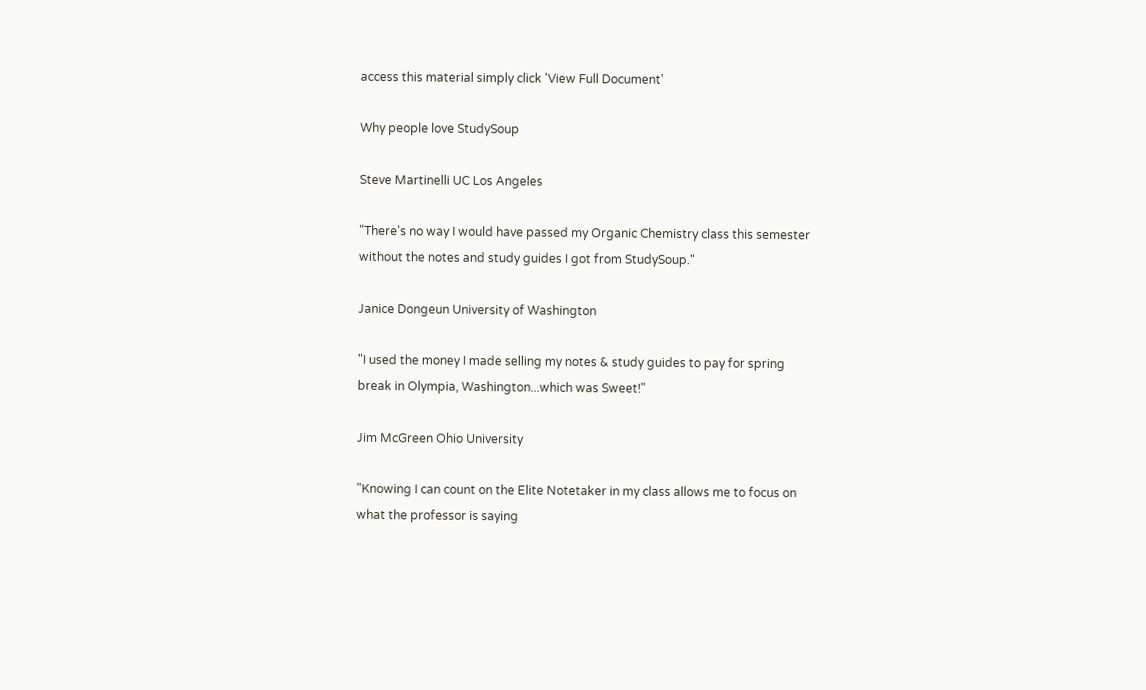access this material simply click 'View Full Document'

Why people love StudySoup

Steve Martinelli UC Los Angeles

"There's no way I would have passed my Organic Chemistry class this semester without the notes and study guides I got from StudySoup."

Janice Dongeun University of Washington

"I used the money I made selling my notes & study guides to pay for spring break in Olympia, Washington...which was Sweet!"

Jim McGreen Ohio University

"Knowing I can count on the Elite Notetaker in my class allows me to focus on what the professor is saying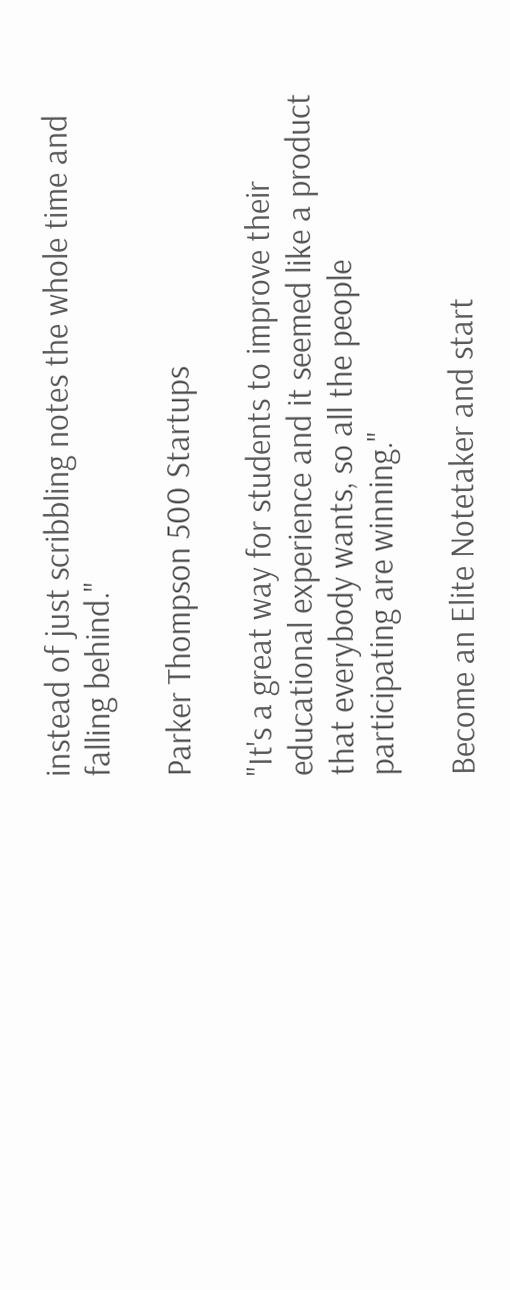instead of just scribbling notes the whole time and falling behind."

Parker Thompson 500 Startups

"It's a great way for students to improve their educational experience and it seemed like a product that everybody wants, so all the people participating are winning."

Become an Elite Notetaker and start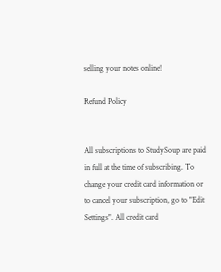selling your notes online!

Refund Policy


All subscriptions to StudySoup are paid in full at the time of subscribing. To change your credit card information or to cancel your subscription, go to "Edit Settings". All credit card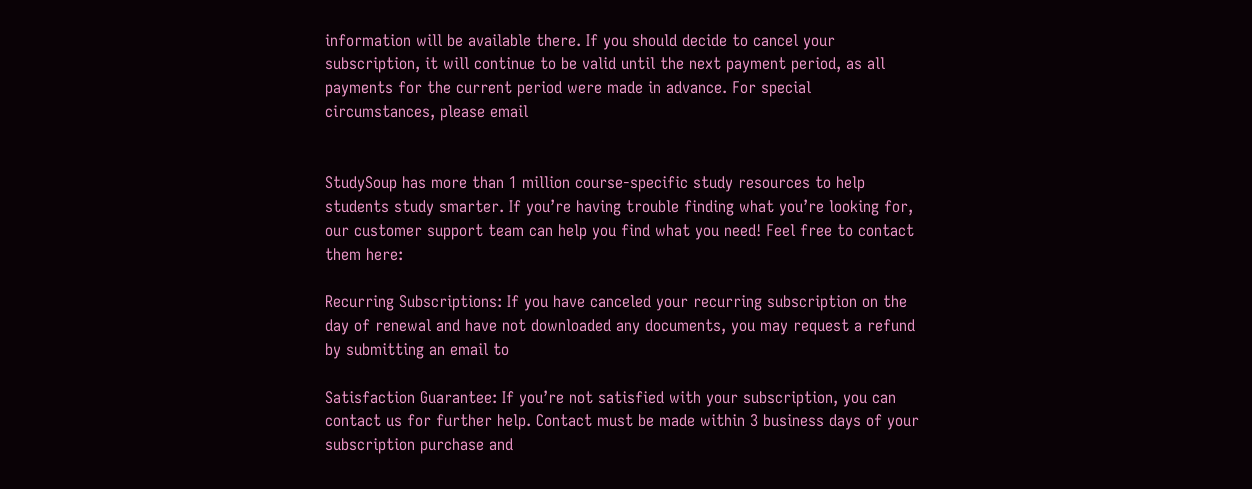information will be available there. If you should decide to cancel your subscription, it will continue to be valid until the next payment period, as all payments for the current period were made in advance. For special circumstances, please email


StudySoup has more than 1 million course-specific study resources to help students study smarter. If you’re having trouble finding what you’re looking for, our customer support team can help you find what you need! Feel free to contact them here:

Recurring Subscriptions: If you have canceled your recurring subscription on the day of renewal and have not downloaded any documents, you may request a refund by submitting an email to

Satisfaction Guarantee: If you’re not satisfied with your subscription, you can contact us for further help. Contact must be made within 3 business days of your subscription purchase and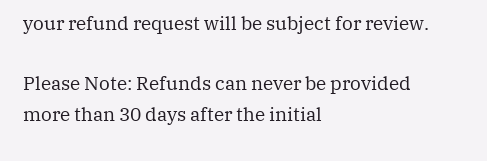your refund request will be subject for review.

Please Note: Refunds can never be provided more than 30 days after the initial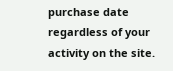purchase date regardless of your activity on the site.